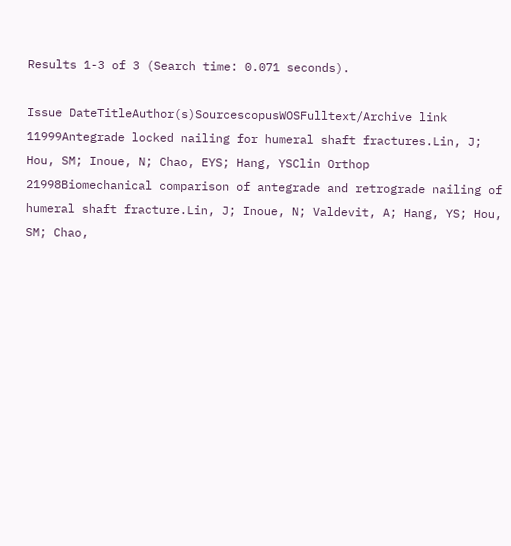Results 1-3 of 3 (Search time: 0.071 seconds).

Issue DateTitleAuthor(s)SourcescopusWOSFulltext/Archive link
11999Antegrade locked nailing for humeral shaft fractures.Lin, J; Hou, SM; Inoue, N; Chao, EYS; Hang, YSClin Orthop
21998Biomechanical comparison of antegrade and retrograde nailing of humeral shaft fracture.Lin, J; Inoue, N; Valdevit, A; Hang, YS; Hou, SM; Chao,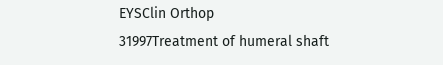EYSClin Orthop
31997Treatment of humeral shaft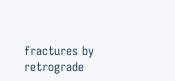fractures by retrograde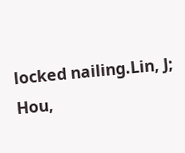locked nailing.Lin, J; Hou,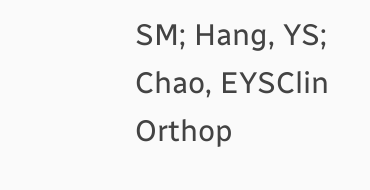SM; Hang, YS; Chao, EYSClin Orthop